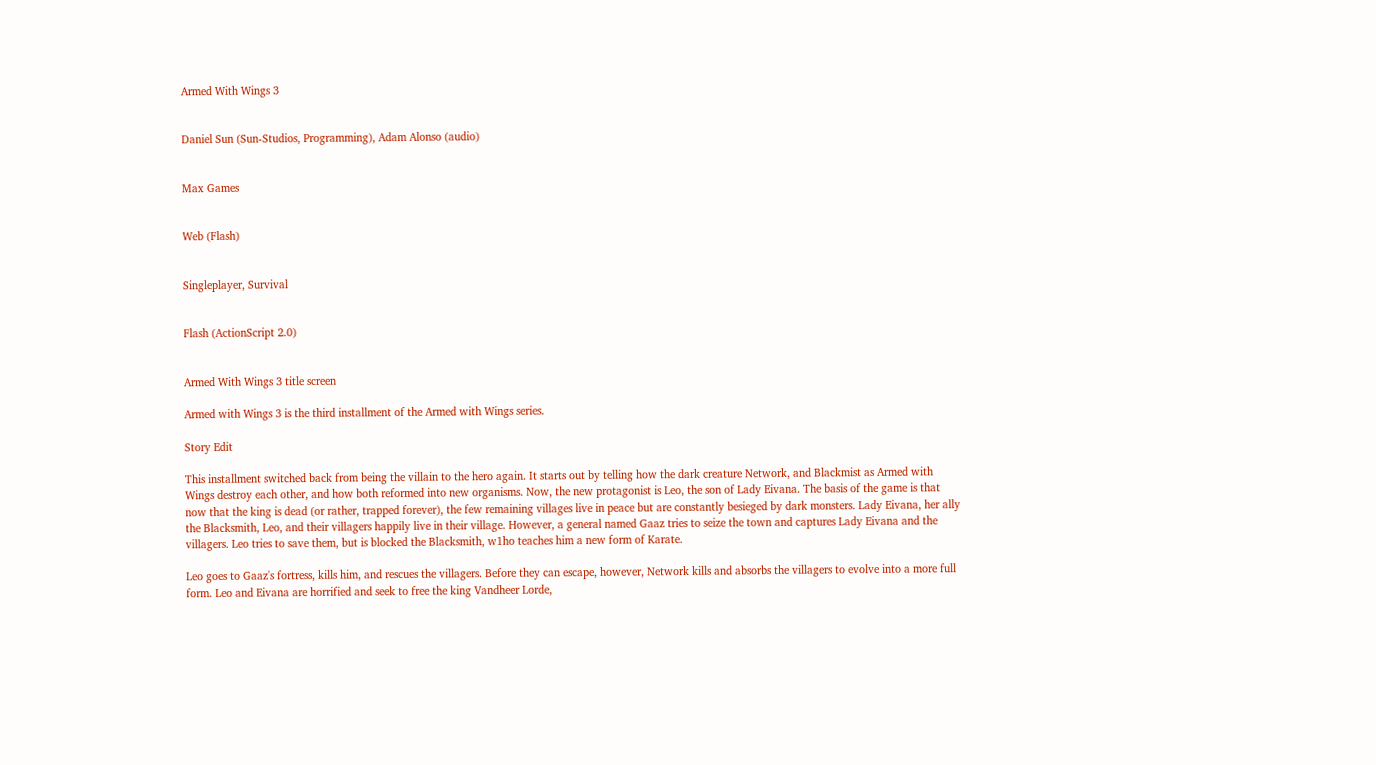Armed With Wings 3


Daniel Sun (Sun-Studios, Programming), Adam Alonso (audio)


Max Games


Web (Flash)


Singleplayer, Survival


Flash (ActionScript 2.0)


Armed With Wings 3 title screen

Armed with Wings 3 is the third installment of the Armed with Wings series.

Story Edit

This installment switched back from being the villain to the hero again. It starts out by telling how the dark creature Network, and Blackmist as Armed with Wings destroy each other, and how both reformed into new organisms. Now, the new protagonist is Leo, the son of Lady Eivana. The basis of the game is that now that the king is dead (or rather, trapped forever), the few remaining villages live in peace but are constantly besieged by dark monsters. Lady Eivana, her ally the Blacksmith, Leo, and their villagers happily live in their village. However, a general named Gaaz tries to seize the town and captures Lady Eivana and the villagers. Leo tries to save them, but is blocked the Blacksmith, w1ho teaches him a new form of Karate.

Leo goes to Gaaz's fortress, kills him, and rescues the villagers. Before they can escape, however, Network kills and absorbs the villagers to evolve into a more full form. Leo and Eivana are horrified and seek to free the king Vandheer Lorde,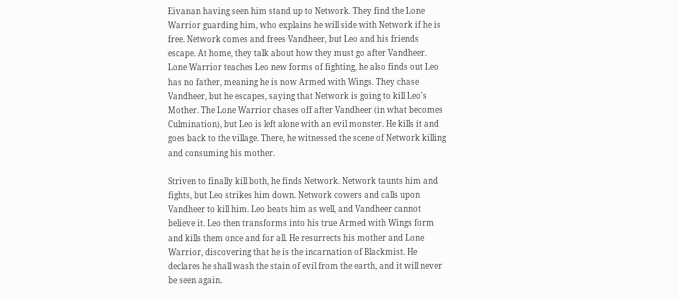Eivanan having seen him stand up to Network. They find the Lone Warrior guarding him, who explains he will side with Network if he is free. Network comes and frees Vandheer, but Leo and his friends escape. At home, they talk about how they must go after Vandheer. Lone Warrior teaches Leo new forms of fighting, he also finds out Leo has no father, meaning he is now Armed with Wings. They chase Vandheer, but he escapes, saying that Network is going to kill Leo's Mother. The Lone Warrior chases off after Vandheer (in what becomes Culmination), but Leo is left alone with an evil monster. He kills it and goes back to the village. There, he witnessed the scene of Network killing and consuming his mother.

Striven to finally kill both, he finds Network. Network taunts him and fights, but Leo strikes him down. Network cowers and calls upon Vandheer to kill him. Leo beats him as well, and Vandheer cannot believe it. Leo then transforms into his true Armed with Wings form and kills them once and for all. He resurrects his mother and Lone Warrior, discovering that he is the incarnation of Blackmist. He declares he shall wash the stain of evil from the earth, and it will never be seen again.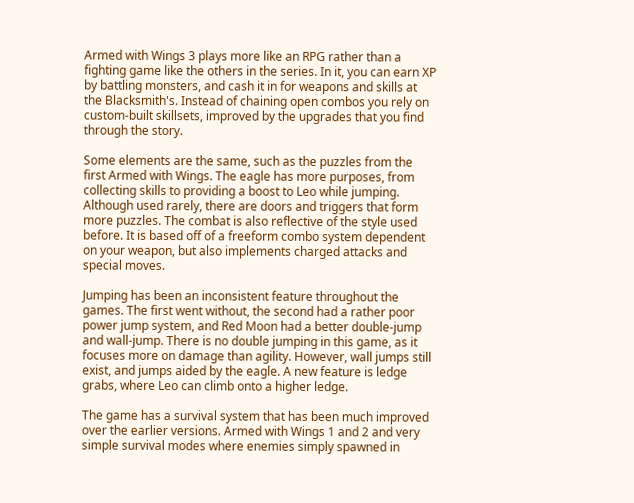Armed with Wings 3 plays more like an RPG rather than a fighting game like the others in the series. In it, you can earn XP by battling monsters, and cash it in for weapons and skills at the Blacksmith's. Instead of chaining open combos you rely on custom-built skillsets, improved by the upgrades that you find through the story.

Some elements are the same, such as the puzzles from the first Armed with Wings. The eagle has more purposes, from collecting skills to providing a boost to Leo while jumping. Although used rarely, there are doors and triggers that form more puzzles. The combat is also reflective of the style used before. It is based off of a freeform combo system dependent on your weapon, but also implements charged attacks and special moves.

Jumping has been an inconsistent feature throughout the games. The first went without, the second had a rather poor power jump system, and Red Moon had a better double-jump and wall-jump. There is no double jumping in this game, as it focuses more on damage than agility. However, wall jumps still exist, and jumps aided by the eagle. A new feature is ledge grabs, where Leo can climb onto a higher ledge.

The game has a survival system that has been much improved over the earlier versions. Armed with Wings 1 and 2 and very simple survival modes where enemies simply spawned in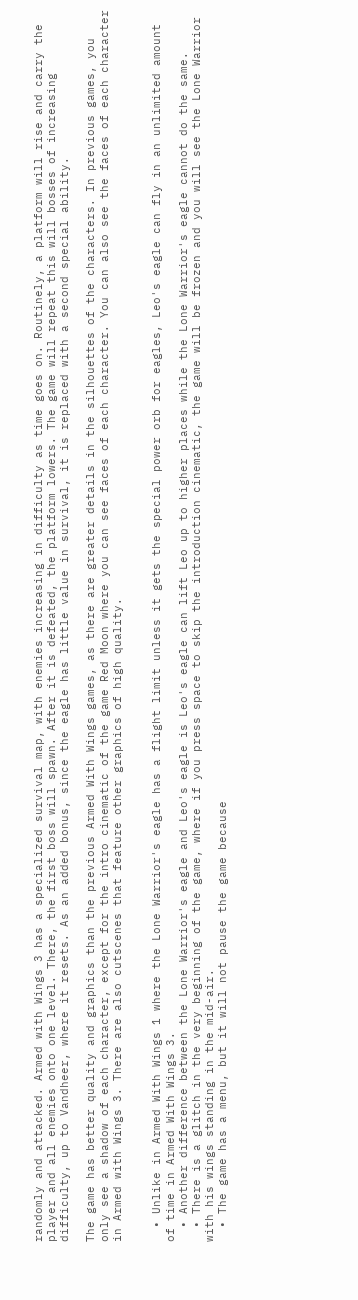randomly and attacked. Armed with Wings 3 has a specialized survival map, with enemies increasing in difficulty as time goes on. Routinely, a platform will rise and carry the player and all enemies onto one level. There, the first boss will spawn. After it is defeated, the platform lowers. The game will repeat this will bosses of increasing difficulty, up to Vandheer, where it resets. As an added bonus, since the eagle has little value in survival, it is replaced with a second special ability.

The game has better quality and graphics than the previous Armed With Wings games, as there are greater details in the silhouettes of the characters. In previous games, you only see a shadow of each character, except for the intro cinematic of the game Red Moon where you can see faces of each character. You can also see the faces of each character in Armed with Wings 3. There are also cutscenes that feature other graphics of high quality.


  • Unlike in Armed With Wings 1 where the Lone Warrior's eagle has a flight limit unless it gets the special power orb for eagles, Leo's eagle can fly in an unlimited amount of time in Armed With Wings 3.
  • Another difference between the Lone Warrior's eagle and Leo's eagle is Leo's eagle can lift Leo up to higher places while the Lone Warrior's eagle cannot do the same.
  • There is a glitch in the very beginning of the game, where if you press space to skip the introduction cinematic, the game will be frozen and you will see the Lone Warrior with his wings standing in the mid-air.
  • The game has a menu, but it will not pause the game because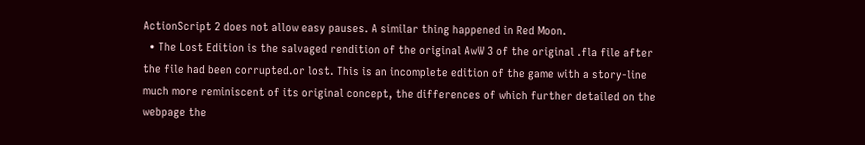ActionScript 2 does not allow easy pauses. A similar thing happened in Red Moon.
  • The Lost Edition is the salvaged rendition of the original AwW 3 of the original .fla file after the file had been corrupted.or lost. This is an incomplete edition of the game with a story-line much more reminiscent of its original concept, the differences of which further detailed on the webpage the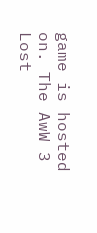game is hosted on. The AwW 3 Lost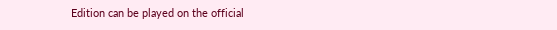Edition can be played on the official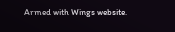Armed with Wings website.